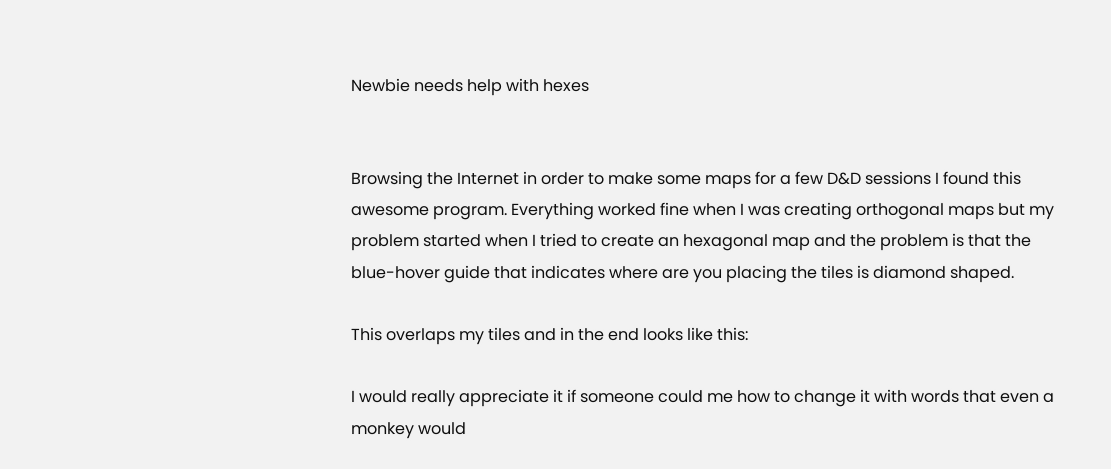Newbie needs help with hexes


Browsing the Internet in order to make some maps for a few D&D sessions I found this awesome program. Everything worked fine when I was creating orthogonal maps but my problem started when I tried to create an hexagonal map and the problem is that the blue-hover guide that indicates where are you placing the tiles is diamond shaped.

This overlaps my tiles and in the end looks like this:

I would really appreciate it if someone could me how to change it with words that even a monkey would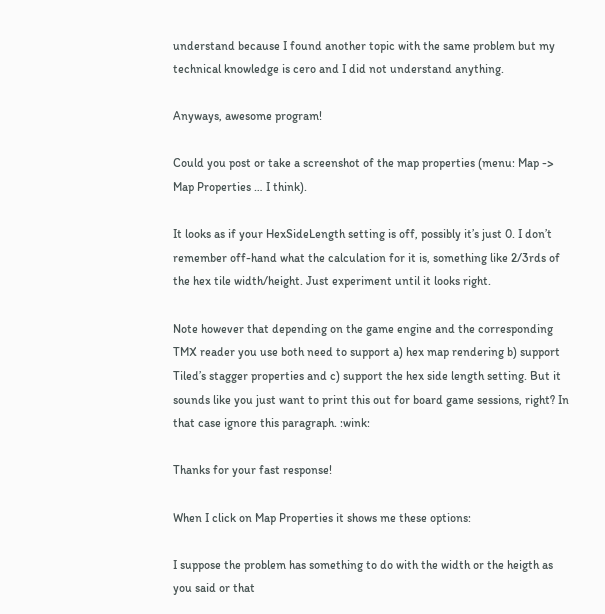understand because I found another topic with the same problem but my technical knowledge is cero and I did not understand anything.

Anyways, awesome program!

Could you post or take a screenshot of the map properties (menu: Map -> Map Properties … I think).

It looks as if your HexSideLength setting is off, possibly it’s just 0. I don’t remember off-hand what the calculation for it is, something like 2/3rds of the hex tile width/height. Just experiment until it looks right.

Note however that depending on the game engine and the corresponding TMX reader you use both need to support a) hex map rendering b) support Tiled’s stagger properties and c) support the hex side length setting. But it sounds like you just want to print this out for board game sessions, right? In that case ignore this paragraph. :wink:

Thanks for your fast response!

When I click on Map Properties it shows me these options:

I suppose the problem has something to do with the width or the heigth as you said or that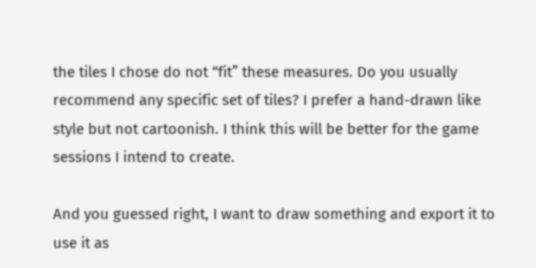the tiles I chose do not “fit” these measures. Do you usually recommend any specific set of tiles? I prefer a hand-drawn like style but not cartoonish. I think this will be better for the game sessions I intend to create.

And you guessed right, I want to draw something and export it to use it as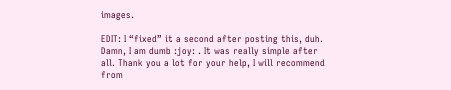images.

EDIT: I “fixed” it a second after posting this, duh. Damn, I am dumb :joy: . It was really simple after all. Thank you a lot for your help, I will recommend from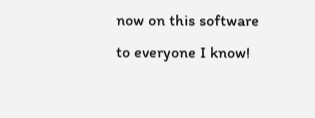now on this software to everyone I know!